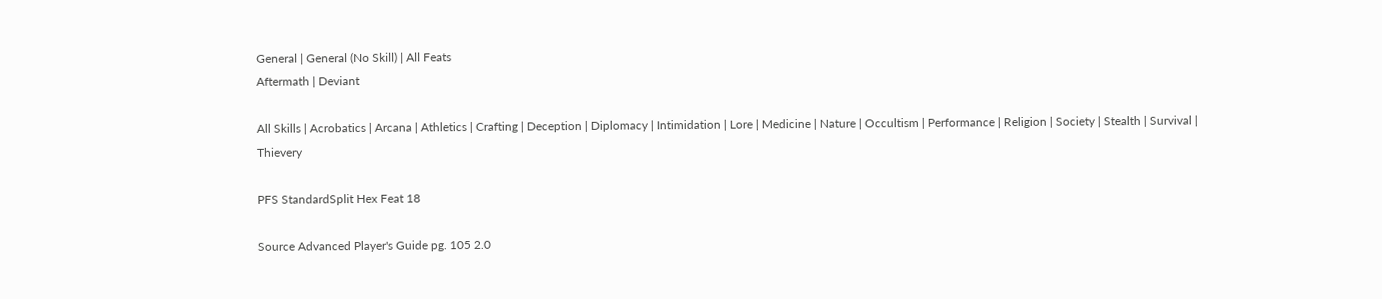General | General (No Skill) | All Feats
Aftermath | Deviant

All Skills | Acrobatics | Arcana | Athletics | Crafting | Deception | Diplomacy | Intimidation | Lore | Medicine | Nature | Occultism | Performance | Religion | Society | Stealth | Survival | Thievery

PFS StandardSplit Hex Feat 18

Source Advanced Player's Guide pg. 105 2.0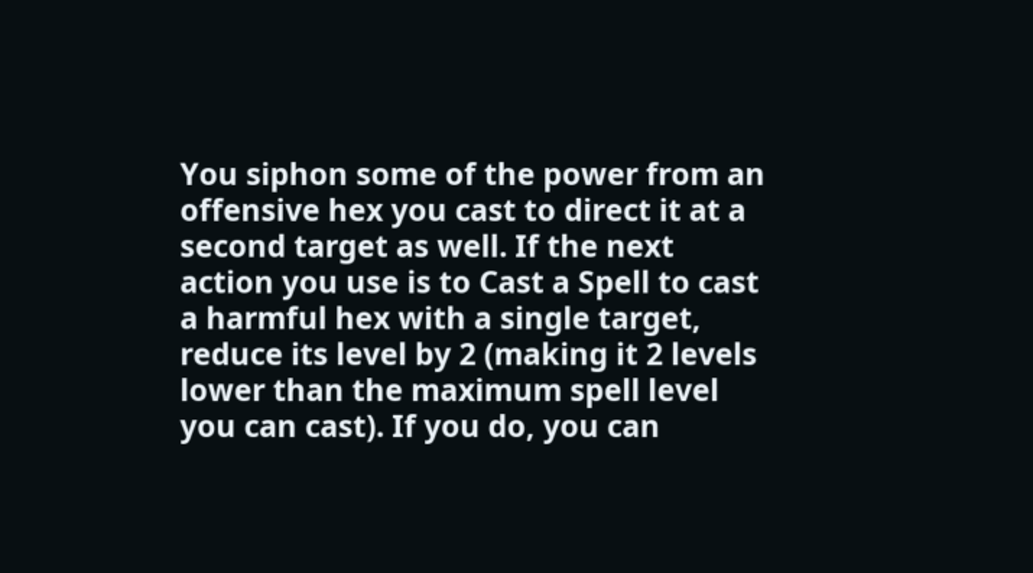You siphon some of the power from an offensive hex you cast to direct it at a second target as well. If the next action you use is to Cast a Spell to cast a harmful hex with a single target, reduce its level by 2 (making it 2 levels lower than the maximum spell level you can cast). If you do, you can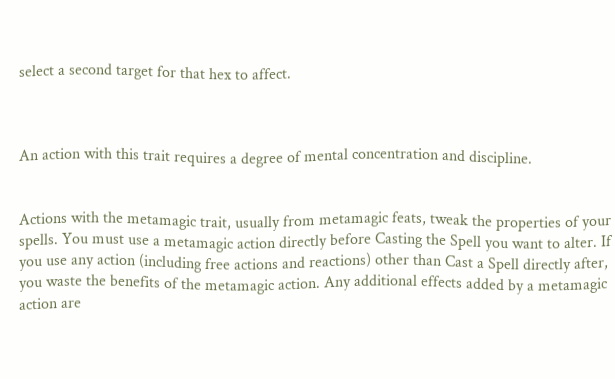select a second target for that hex to affect.



An action with this trait requires a degree of mental concentration and discipline.


Actions with the metamagic trait, usually from metamagic feats, tweak the properties of your spells. You must use a metamagic action directly before Casting the Spell you want to alter. If you use any action (including free actions and reactions) other than Cast a Spell directly after, you waste the benefits of the metamagic action. Any additional effects added by a metamagic action are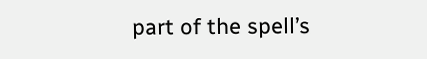part of the spell’s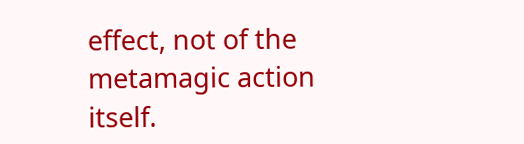effect, not of the metamagic action itself.